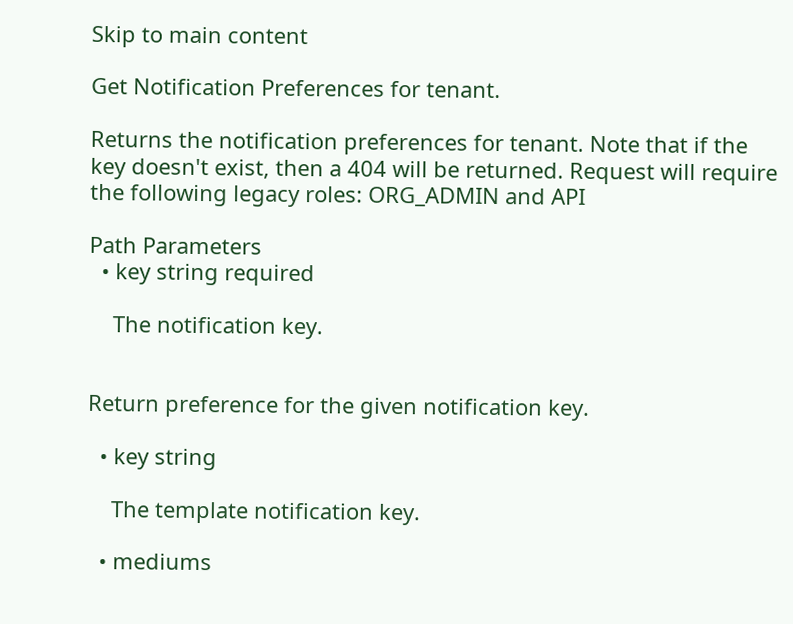Skip to main content

Get Notification Preferences for tenant.

Returns the notification preferences for tenant. Note that if the key doesn't exist, then a 404 will be returned. Request will require the following legacy roles: ORG_ADMIN and API

Path Parameters
  • key string required

    The notification key.


Return preference for the given notification key.

  • key string

    The template notification key.

  • mediums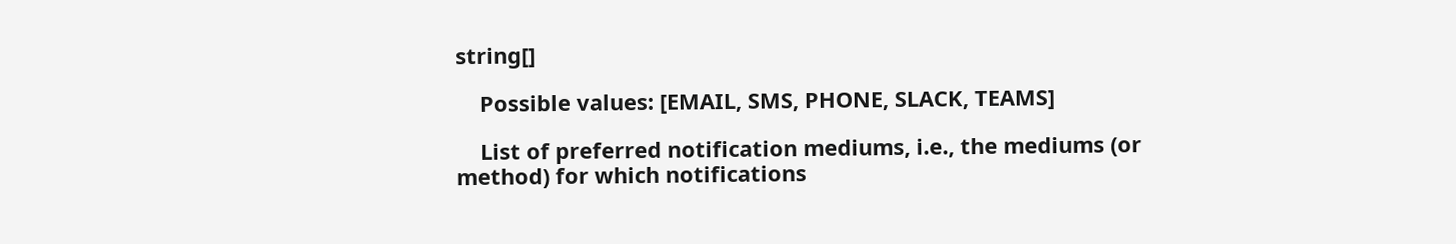string[]

    Possible values: [EMAIL, SMS, PHONE, SLACK, TEAMS]

    List of preferred notification mediums, i.e., the mediums (or method) for which notifications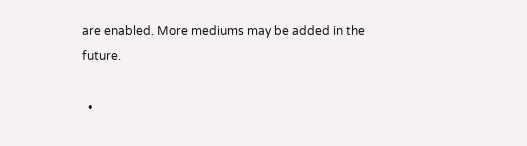are enabled. More mediums may be added in the future.

  •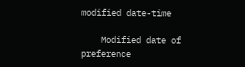modified date-time

    Modified date of preference